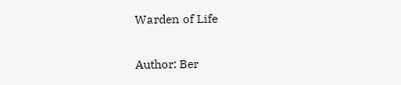Warden of Life

Author: Ber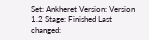Set: Ankheret Version: Version 1.2 Stage: Finished Last changed: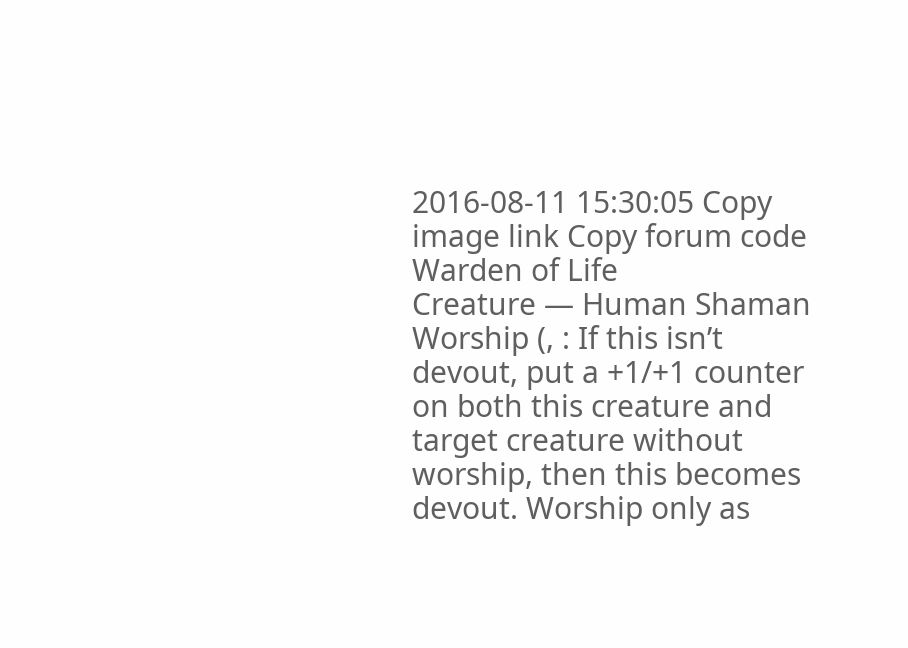2016-08-11 15:30:05 Copy image link Copy forum code
Warden of Life
Creature — Human Shaman
Worship (, : If this isn’t devout, put a +1/+1 counter on both this creature and target creature without worship, then this becomes devout. Worship only as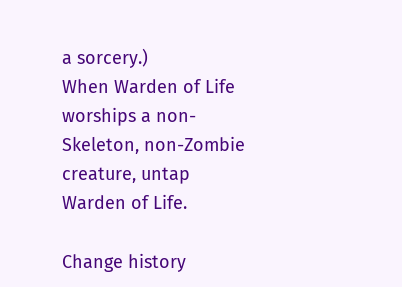a sorcery.)
When Warden of Life worships a non-Skeleton, non-Zombie creature, untap Warden of Life.

Change history